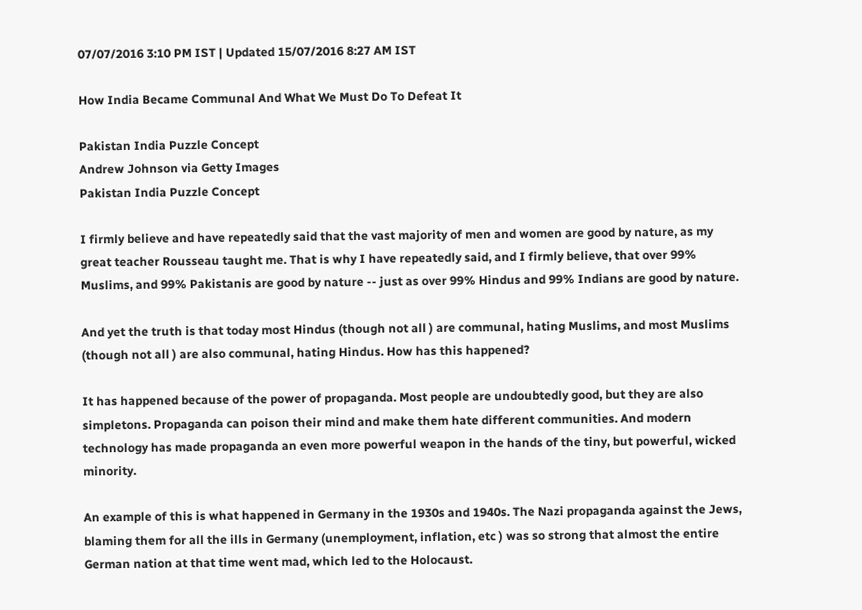07/07/2016 3:10 PM IST | Updated 15/07/2016 8:27 AM IST

How India Became Communal And What We Must Do To Defeat It

Pakistan India Puzzle Concept
Andrew Johnson via Getty Images
Pakistan India Puzzle Concept

I firmly believe and have repeatedly said that the vast majority of men and women are good by nature, as my great teacher Rousseau taught me. That is why I have repeatedly said, and I firmly believe, that over 99% Muslims, and 99% Pakistanis are good by nature -- just as over 99% Hindus and 99% Indians are good by nature.

And yet the truth is that today most Hindus (though not all ) are communal, hating Muslims, and most Muslims (though not all ) are also communal, hating Hindus. How has this happened?

It has happened because of the power of propaganda. Most people are undoubtedly good, but they are also simpletons. Propaganda can poison their mind and make them hate different communities. And modern technology has made propaganda an even more powerful weapon in the hands of the tiny, but powerful, wicked minority.

An example of this is what happened in Germany in the 1930s and 1940s. The Nazi propaganda against the Jews, blaming them for all the ills in Germany (unemployment, inflation, etc ) was so strong that almost the entire German nation at that time went mad, which led to the Holocaust.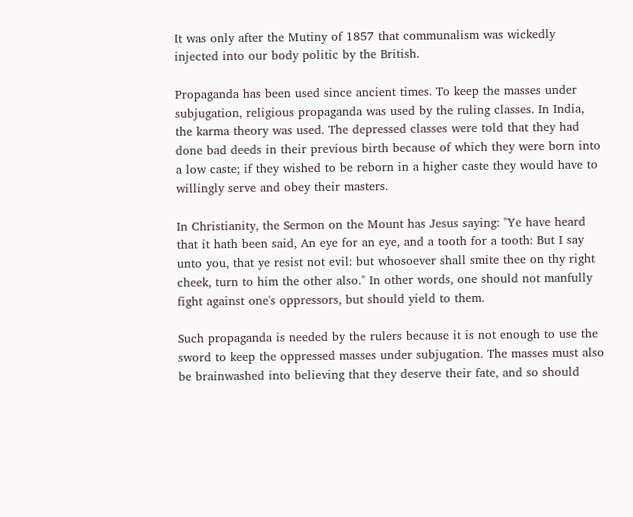It was only after the Mutiny of 1857 that communalism was wickedly injected into our body politic by the British.

Propaganda has been used since ancient times. To keep the masses under subjugation, religious propaganda was used by the ruling classes. In India, the karma theory was used. The depressed classes were told that they had done bad deeds in their previous birth because of which they were born into a low caste; if they wished to be reborn in a higher caste they would have to willingly serve and obey their masters.

In Christianity, the Sermon on the Mount has Jesus saying: "Ye have heard that it hath been said, An eye for an eye, and a tooth for a tooth: But I say unto you, that ye resist not evil: but whosoever shall smite thee on thy right cheek, turn to him the other also." In other words, one should not manfully fight against one's oppressors, but should yield to them.

Such propaganda is needed by the rulers because it is not enough to use the sword to keep the oppressed masses under subjugation. The masses must also be brainwashed into believing that they deserve their fate, and so should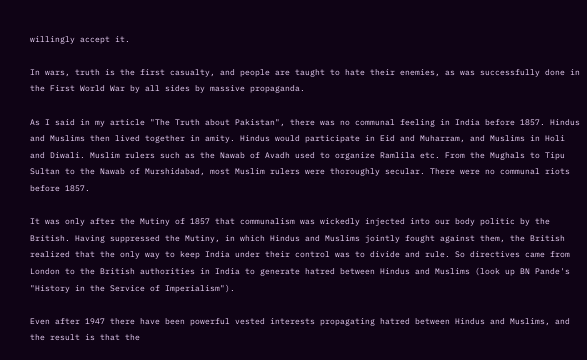willingly accept it.

In wars, truth is the first casualty, and people are taught to hate their enemies, as was successfully done in the First World War by all sides by massive propaganda.

As I said in my article "The Truth about Pakistan", there was no communal feeling in India before 1857. Hindus and Muslims then lived together in amity. Hindus would participate in Eid and Muharram, and Muslims in Holi and Diwali. Muslim rulers such as the Nawab of Avadh used to organize Ramlila etc. From the Mughals to Tipu Sultan to the Nawab of Murshidabad, most Muslim rulers were thoroughly secular. There were no communal riots before 1857.

It was only after the Mutiny of 1857 that communalism was wickedly injected into our body politic by the British. Having suppressed the Mutiny, in which Hindus and Muslims jointly fought against them, the British realized that the only way to keep India under their control was to divide and rule. So directives came from London to the British authorities in India to generate hatred between Hindus and Muslims (look up BN Pande's "History in the Service of Imperialism").

Even after 1947 there have been powerful vested interests propagating hatred between Hindus and Muslims, and the result is that the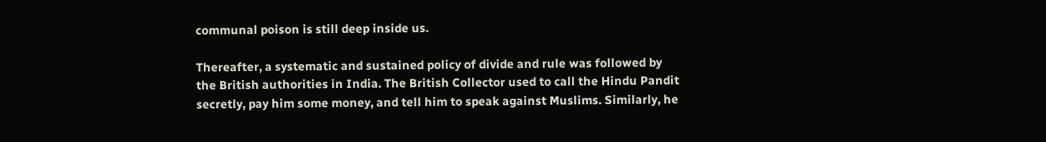communal poison is still deep inside us.

Thereafter, a systematic and sustained policy of divide and rule was followed by the British authorities in India. The British Collector used to call the Hindu Pandit secretly, pay him some money, and tell him to speak against Muslims. Similarly, he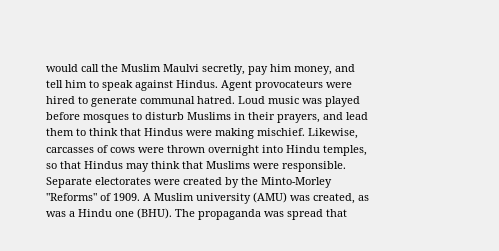would call the Muslim Maulvi secretly, pay him money, and tell him to speak against Hindus. Agent provocateurs were hired to generate communal hatred. Loud music was played before mosques to disturb Muslims in their prayers, and lead them to think that Hindus were making mischief. Likewise, carcasses of cows were thrown overnight into Hindu temples, so that Hindus may think that Muslims were responsible. Separate electorates were created by the Minto-Morley "Reforms" of 1909. A Muslim university (AMU) was created, as was a Hindu one (BHU). The propaganda was spread that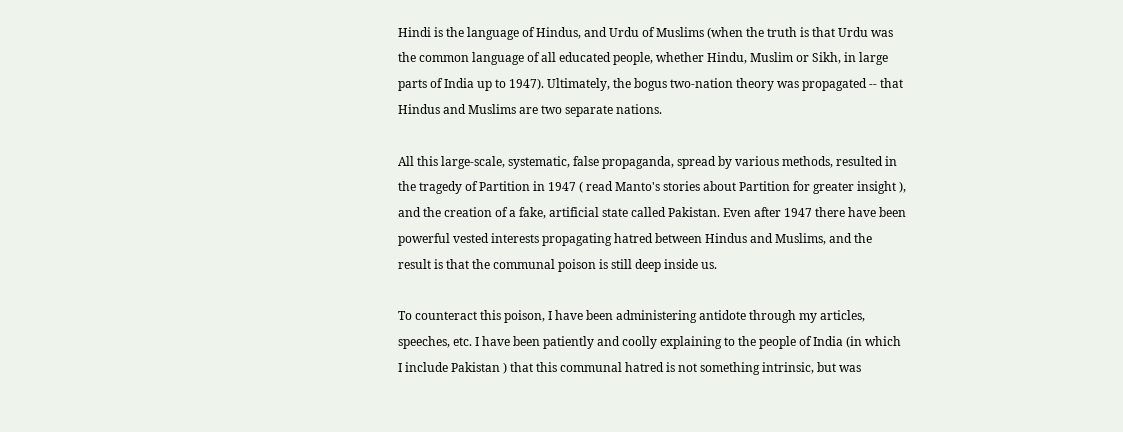Hindi is the language of Hindus, and Urdu of Muslims (when the truth is that Urdu was the common language of all educated people, whether Hindu, Muslim or Sikh, in large parts of India up to 1947). Ultimately, the bogus two-nation theory was propagated -- that Hindus and Muslims are two separate nations.

All this large-scale, systematic, false propaganda, spread by various methods, resulted in the tragedy of Partition in 1947 ( read Manto's stories about Partition for greater insight ), and the creation of a fake, artificial state called Pakistan. Even after 1947 there have been powerful vested interests propagating hatred between Hindus and Muslims, and the result is that the communal poison is still deep inside us.

To counteract this poison, I have been administering antidote through my articles, speeches, etc. I have been patiently and coolly explaining to the people of India (in which I include Pakistan ) that this communal hatred is not something intrinsic, but was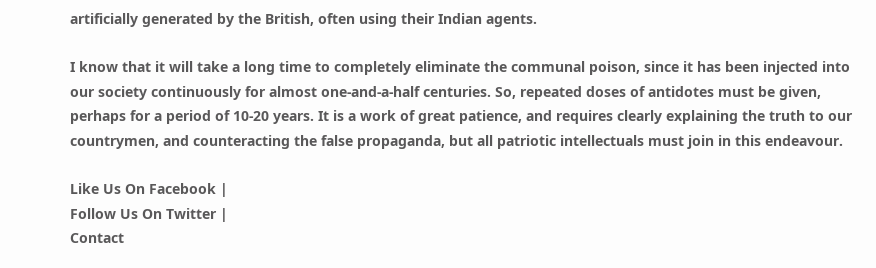artificially generated by the British, often using their Indian agents.

I know that it will take a long time to completely eliminate the communal poison, since it has been injected into our society continuously for almost one-and-a-half centuries. So, repeated doses of antidotes must be given, perhaps for a period of 10-20 years. It is a work of great patience, and requires clearly explaining the truth to our countrymen, and counteracting the false propaganda, but all patriotic intellectuals must join in this endeavour.

Like Us On Facebook |
Follow Us On Twitter |
Contact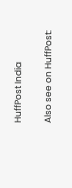HuffPost India

Also see on HuffPost: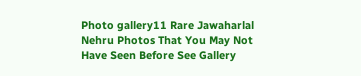Photo gallery11 Rare Jawaharlal Nehru Photos That You May Not Have Seen Before See Gallery